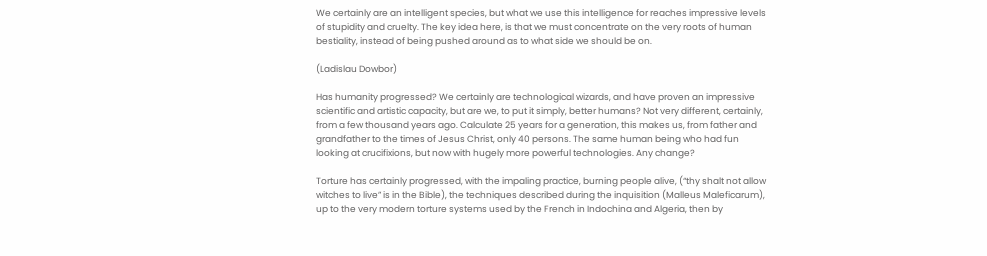We certainly are an intelligent species, but what we use this intelligence for reaches impressive levels of stupidity and cruelty. The key idea here, is that we must concentrate on the very roots of human bestiality, instead of being pushed around as to what side we should be on.

(Ladislau Dowbor)

Has humanity progressed? We certainly are technological wizards, and have proven an impressive scientific and artistic capacity, but are we, to put it simply, better humans? Not very different, certainly, from a few thousand years ago. Calculate 25 years for a generation, this makes us, from father and grandfather to the times of Jesus Christ, only 40 persons. The same human being who had fun looking at crucifixions, but now with hugely more powerful technologies. Any change?

Torture has certainly progressed, with the impaling practice, burning people alive, (“thy shalt not allow witches to live” is in the Bible), the techniques described during the inquisition (Malleus Maleficarum), up to the very modern torture systems used by the French in Indochina and Algeria, then by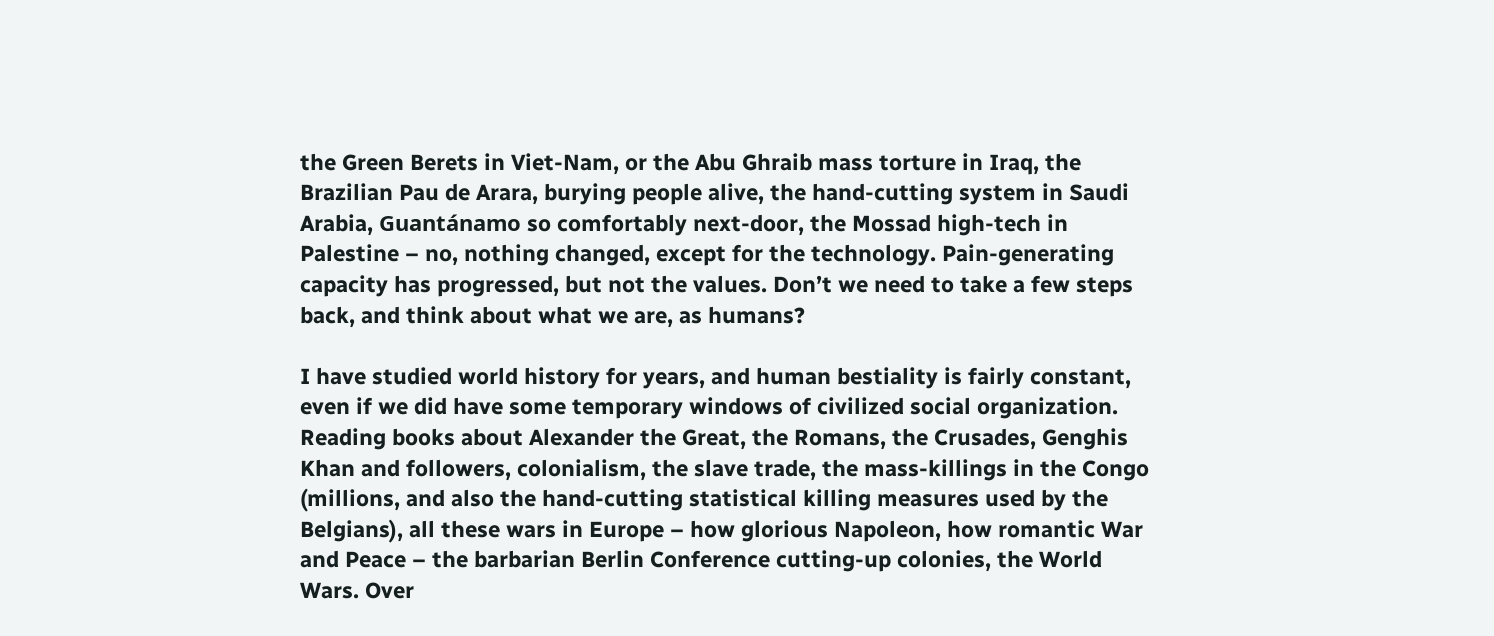the Green Berets in Viet-Nam, or the Abu Ghraib mass torture in Iraq, the Brazilian Pau de Arara, burying people alive, the hand-cutting system in Saudi Arabia, Guantánamo so comfortably next-door, the Mossad high-tech in Palestine – no, nothing changed, except for the technology. Pain-generating capacity has progressed, but not the values. Don’t we need to take a few steps back, and think about what we are, as humans?

I have studied world history for years, and human bestiality is fairly constant, even if we did have some temporary windows of civilized social organization. Reading books about Alexander the Great, the Romans, the Crusades, Genghis Khan and followers, colonialism, the slave trade, the mass-killings in the Congo (millions, and also the hand-cutting statistical killing measures used by the Belgians), all these wars in Europe – how glorious Napoleon, how romantic War and Peace – the barbarian Berlin Conference cutting-up colonies, the World Wars. Over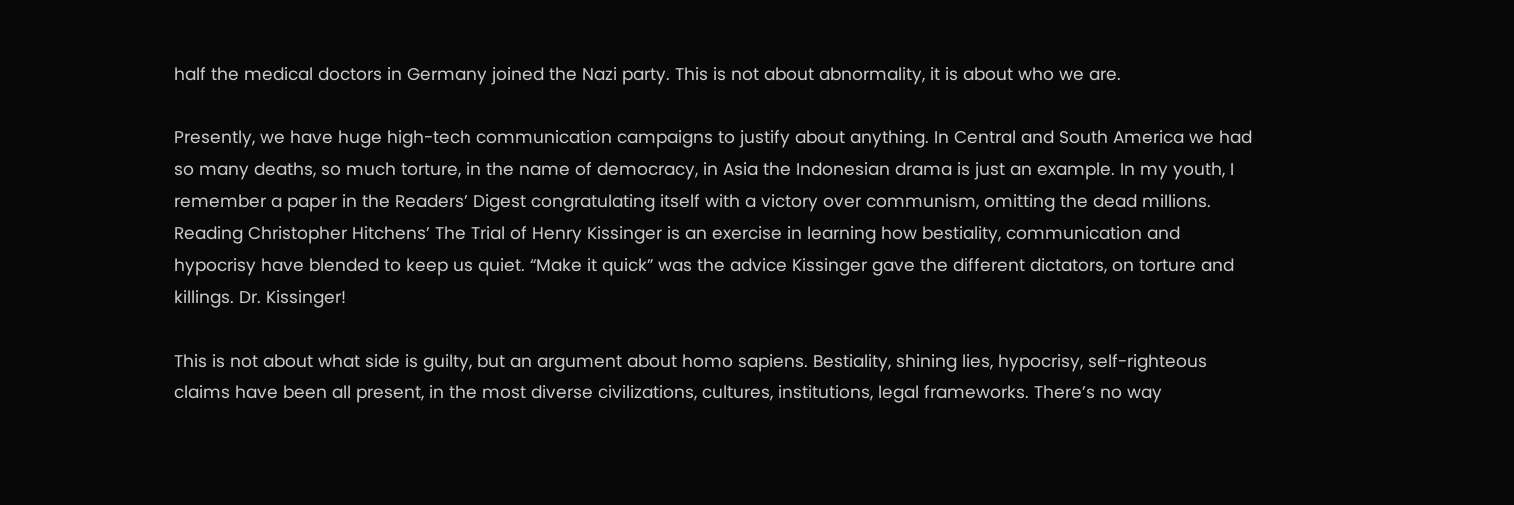half the medical doctors in Germany joined the Nazi party. This is not about abnormality, it is about who we are.

Presently, we have huge high-tech communication campaigns to justify about anything. In Central and South America we had so many deaths, so much torture, in the name of democracy, in Asia the Indonesian drama is just an example. In my youth, I remember a paper in the Readers’ Digest congratulating itself with a victory over communism, omitting the dead millions. Reading Christopher Hitchens’ The Trial of Henry Kissinger is an exercise in learning how bestiality, communication and hypocrisy have blended to keep us quiet. “Make it quick” was the advice Kissinger gave the different dictators, on torture and killings. Dr. Kissinger!

This is not about what side is guilty, but an argument about homo sapiens. Bestiality, shining lies, hypocrisy, self-righteous claims have been all present, in the most diverse civilizations, cultures, institutions, legal frameworks. There’s no way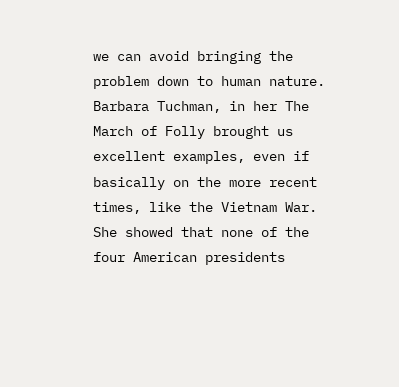we can avoid bringing the problem down to human nature. Barbara Tuchman, in her The March of Folly brought us excellent examples, even if basically on the more recent times, like the Vietnam War. She showed that none of the four American presidents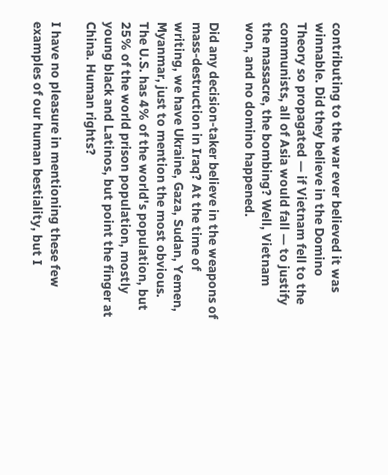contributing to the war ever believed it was winnable. Did they believe in the Domino Theory so propagated — if Vietnam fell to the communists, all of Asia would fall — to justify the massacre, the bombing? Well, Vietnam won, and no domino happened.

Did any decision-taker believe in the weapons of mass-destruction in Iraq? At the time of writing, we have Ukraine, Gaza, Sudan, Yemen, Myanmar, just to mention the most obvious. The U.S. has 4% of the world's population, but 25% of the world prison population, mostly young black and Latinos, but point the finger at China. Human rights?

I have no pleasure in mentioning these few examples of our human bestiality, but I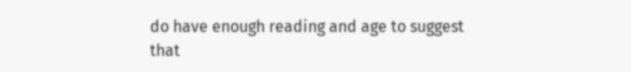do have enough reading and age to suggest that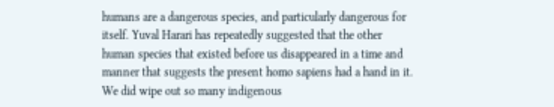humans are a dangerous species, and particularly dangerous for itself. Yuval Harari has repeatedly suggested that the other human species that existed before us disappeared in a time and manner that suggests the present homo sapiens had a hand in it. We did wipe out so many indigenous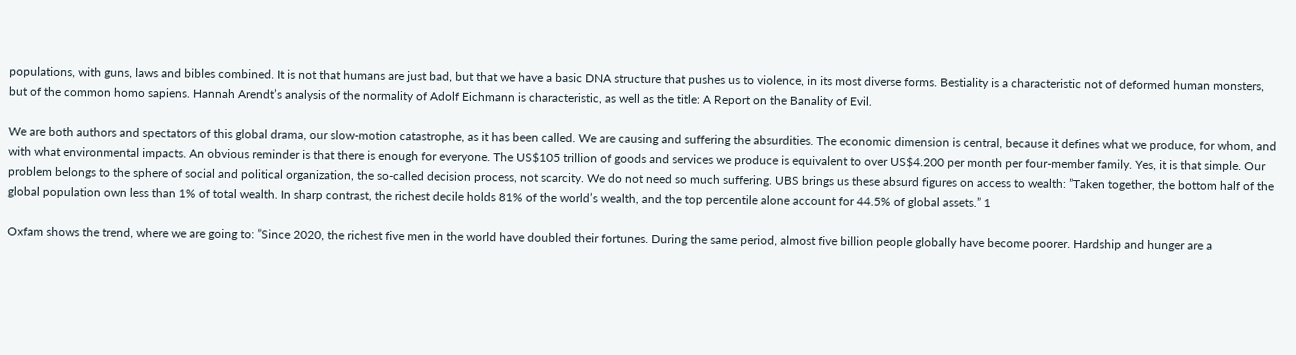populations, with guns, laws and bibles combined. It is not that humans are just bad, but that we have a basic DNA structure that pushes us to violence, in its most diverse forms. Bestiality is a characteristic not of deformed human monsters, but of the common homo sapiens. Hannah Arendt’s analysis of the normality of Adolf Eichmann is characteristic, as well as the title: A Report on the Banality of Evil.

We are both authors and spectators of this global drama, our slow-motion catastrophe, as it has been called. We are causing and suffering the absurdities. The economic dimension is central, because it defines what we produce, for whom, and with what environmental impacts. An obvious reminder is that there is enough for everyone. The US$105 trillion of goods and services we produce is equivalent to over US$4.200 per month per four-member family. Yes, it is that simple. Our problem belongs to the sphere of social and political organization, the so-called decision process, not scarcity. We do not need so much suffering. UBS brings us these absurd figures on access to wealth: ”Taken together, the bottom half of the global population own less than 1% of total wealth. In sharp contrast, the richest decile holds 81% of the world’s wealth, and the top percentile alone account for 44.5% of global assets.” 1

Oxfam shows the trend, where we are going to: ”Since 2020, the richest five men in the world have doubled their fortunes. During the same period, almost five billion people globally have become poorer. Hardship and hunger are a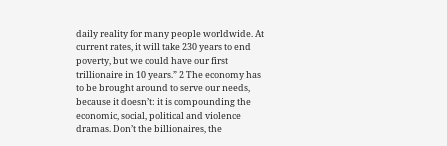daily reality for many people worldwide. At current rates, it will take 230 years to end poverty, but we could have our first trillionaire in 10 years.” 2 The economy has to be brought around to serve our needs, because it doesn’t: it is compounding the economic, social, political and violence dramas. Don’t the billionaires, the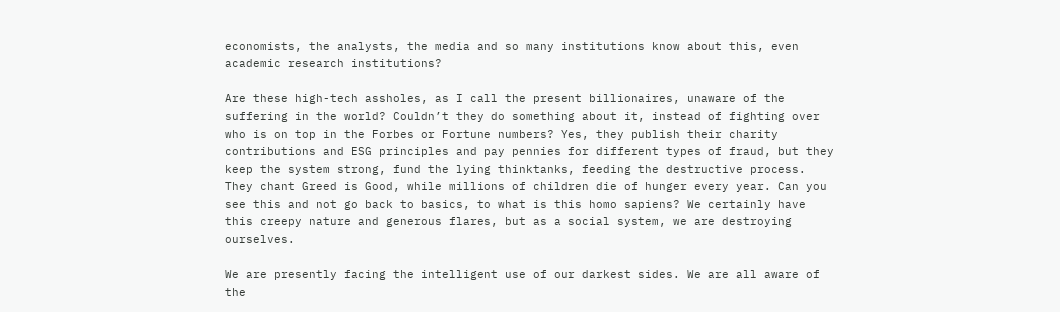economists, the analysts, the media and so many institutions know about this, even academic research institutions?

Are these high-tech assholes, as I call the present billionaires, unaware of the suffering in the world? Couldn’t they do something about it, instead of fighting over who is on top in the Forbes or Fortune numbers? Yes, they publish their charity contributions and ESG principles and pay pennies for different types of fraud, but they keep the system strong, fund the lying thinktanks, feeding the destructive process. They chant Greed is Good, while millions of children die of hunger every year. Can you see this and not go back to basics, to what is this homo sapiens? We certainly have this creepy nature and generous flares, but as a social system, we are destroying ourselves.

We are presently facing the intelligent use of our darkest sides. We are all aware of the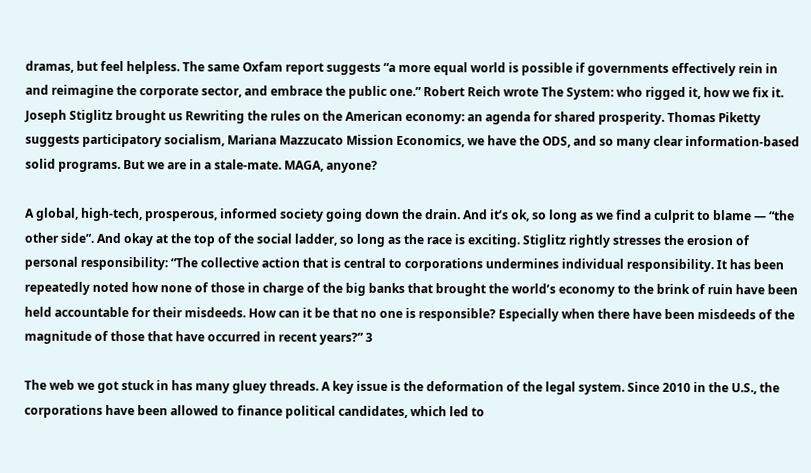dramas, but feel helpless. The same Oxfam report suggests “a more equal world is possible if governments effectively rein in and reimagine the corporate sector, and embrace the public one.” Robert Reich wrote The System: who rigged it, how we fix it. Joseph Stiglitz brought us Rewriting the rules on the American economy: an agenda for shared prosperity. Thomas Piketty suggests participatory socialism, Mariana Mazzucato Mission Economics, we have the ODS, and so many clear information-based solid programs. But we are in a stale-mate. MAGA, anyone?

A global, high-tech, prosperous, informed society going down the drain. And it’s ok, so long as we find a culprit to blame — “the other side”. And okay at the top of the social ladder, so long as the race is exciting. Stiglitz rightly stresses the erosion of personal responsibility: “The collective action that is central to corporations undermines individual responsibility. It has been repeatedly noted how none of those in charge of the big banks that brought the world’s economy to the brink of ruin have been held accountable for their misdeeds. How can it be that no one is responsible? Especially when there have been misdeeds of the magnitude of those that have occurred in recent years?” 3

The web we got stuck in has many gluey threads. A key issue is the deformation of the legal system. Since 2010 in the U.S., the corporations have been allowed to finance political candidates, which led to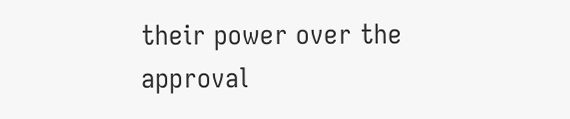their power over the approval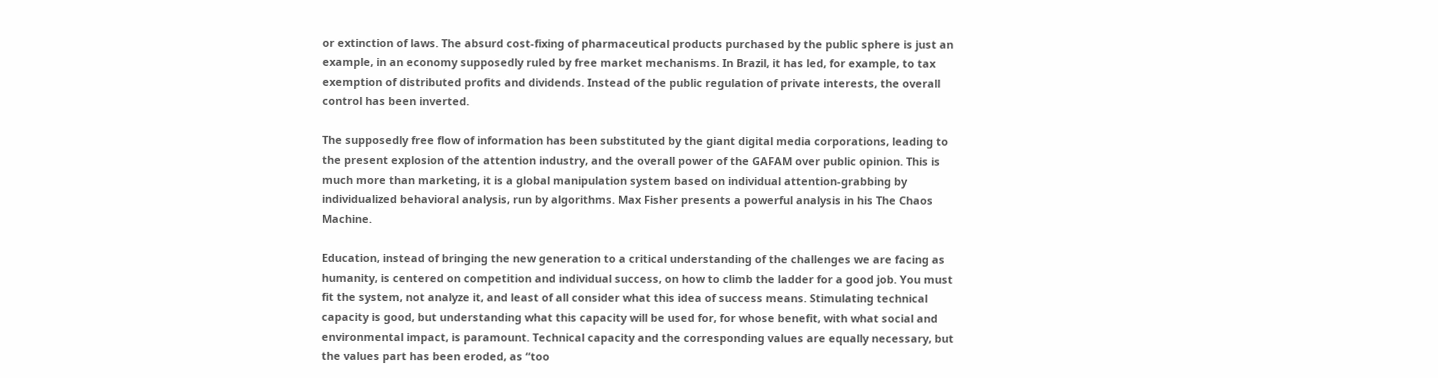or extinction of laws. The absurd cost-fixing of pharmaceutical products purchased by the public sphere is just an example, in an economy supposedly ruled by free market mechanisms. In Brazil, it has led, for example, to tax exemption of distributed profits and dividends. Instead of the public regulation of private interests, the overall control has been inverted.

The supposedly free flow of information has been substituted by the giant digital media corporations, leading to the present explosion of the attention industry, and the overall power of the GAFAM over public opinion. This is much more than marketing, it is a global manipulation system based on individual attention-grabbing by individualized behavioral analysis, run by algorithms. Max Fisher presents a powerful analysis in his The Chaos Machine.

Education, instead of bringing the new generation to a critical understanding of the challenges we are facing as humanity, is centered on competition and individual success, on how to climb the ladder for a good job. You must fit the system, not analyze it, and least of all consider what this idea of success means. Stimulating technical capacity is good, but understanding what this capacity will be used for, for whose benefit, with what social and environmental impact, is paramount. Technical capacity and the corresponding values are equally necessary, but the values part has been eroded, as “too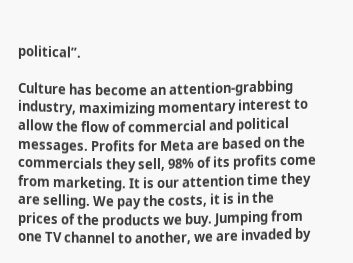political”.

Culture has become an attention-grabbing industry, maximizing momentary interest to allow the flow of commercial and political messages. Profits for Meta are based on the commercials they sell, 98% of its profits come from marketing. It is our attention time they are selling. We pay the costs, it is in the prices of the products we buy. Jumping from one TV channel to another, we are invaded by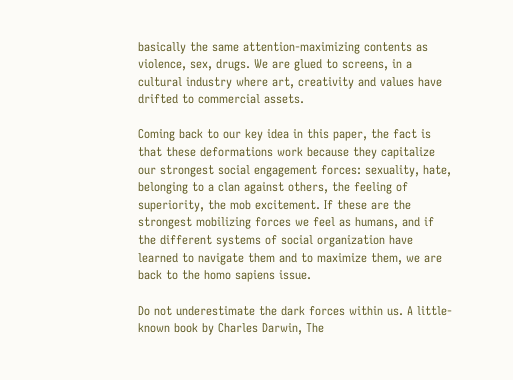basically the same attention-maximizing contents as violence, sex, drugs. We are glued to screens, in a cultural industry where art, creativity and values have drifted to commercial assets.

Coming back to our key idea in this paper, the fact is that these deformations work because they capitalize our strongest social engagement forces: sexuality, hate, belonging to a clan against others, the feeling of superiority, the mob excitement. If these are the strongest mobilizing forces we feel as humans, and if the different systems of social organization have learned to navigate them and to maximize them, we are back to the homo sapiens issue.

Do not underestimate the dark forces within us. A little-known book by Charles Darwin, The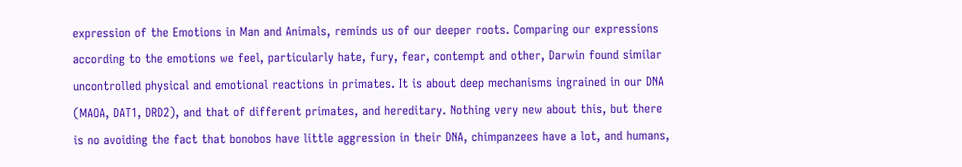expression of the Emotions in Man and Animals, reminds us of our deeper roots. Comparing our expressions according to the emotions we feel, particularly hate, fury, fear, contempt and other, Darwin found similar uncontrolled physical and emotional reactions in primates. It is about deep mechanisms ingrained in our DNA (MAOA, DAT1, DRD2), and that of different primates, and hereditary. Nothing very new about this, but there is no avoiding the fact that bonobos have little aggression in their DNA, chimpanzees have a lot, and humans,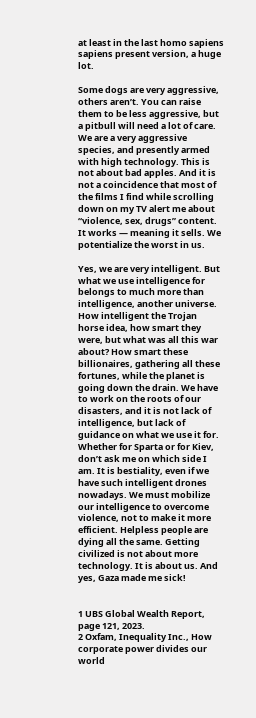at least in the last homo sapiens sapiens present version, a huge lot.

Some dogs are very aggressive, others aren’t. You can raise them to be less aggressive, but a pitbull will need a lot of care. We are a very aggressive species, and presently armed with high technology. This is not about bad apples. And it is not a coincidence that most of the films I find while scrolling down on my TV alert me about “violence, sex, drugs” content. It works — meaning it sells. We potentialize the worst in us.

Yes, we are very intelligent. But what we use intelligence for belongs to much more than intelligence, another universe. How intelligent the Trojan horse idea, how smart they were, but what was all this war about? How smart these billionaires, gathering all these fortunes, while the planet is going down the drain. We have to work on the roots of our disasters, and it is not lack of intelligence, but lack of guidance on what we use it for. Whether for Sparta or for Kiev, don’t ask me on which side I am. It is bestiality, even if we have such intelligent drones nowadays. We must mobilize our intelligence to overcome violence, not to make it more efficient. Helpless people are dying all the same. Getting civilized is not about more technology. It is about us. And yes, Gaza made me sick!


1 UBS Global Wealth Report, page 121, 2023.
2 Oxfam, Inequality Inc., How corporate power divides our world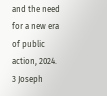and the need for a new era of public action, 2024.
3 Joseph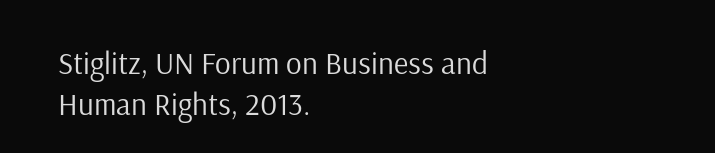Stiglitz, UN Forum on Business and Human Rights, 2013.